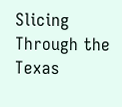Slicing Through the Texas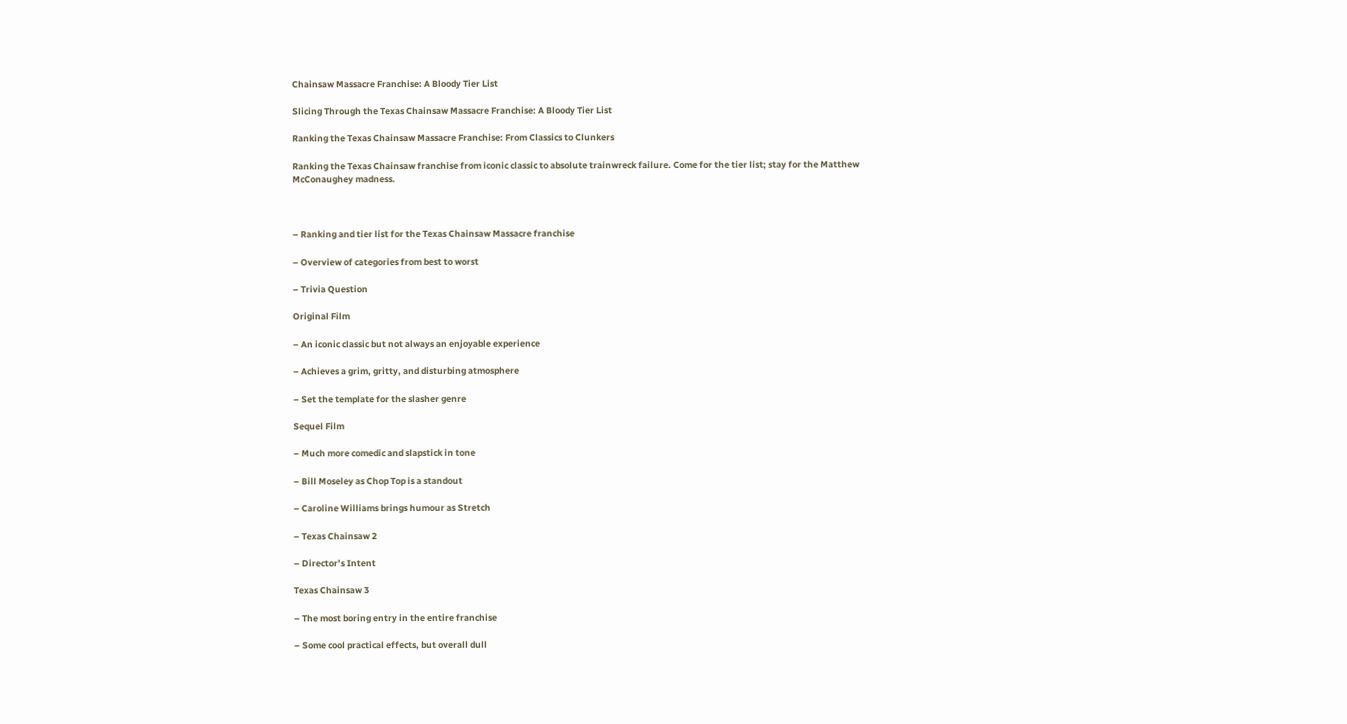Chainsaw Massacre Franchise: A Bloody Tier List

Slicing Through the Texas Chainsaw Massacre Franchise: A Bloody Tier List

Ranking the Texas Chainsaw Massacre Franchise: From Classics to Clunkers

Ranking the Texas Chainsaw franchise from iconic classic to absolute trainwreck failure. Come for the tier list; stay for the Matthew McConaughey madness.



– Ranking and tier list for the Texas Chainsaw Massacre franchise

– Overview of categories from best to worst

– Trivia Question

Original Film

– An iconic classic but not always an enjoyable experience

– Achieves a grim, gritty, and disturbing atmosphere

– Set the template for the slasher genre

Sequel Film

– Much more comedic and slapstick in tone

– Bill Moseley as Chop Top is a standout

– Caroline Williams brings humour as Stretch

– Texas Chainsaw 2

– Director’s Intent

Texas Chainsaw 3

– The most boring entry in the entire franchise

– Some cool practical effects, but overall dull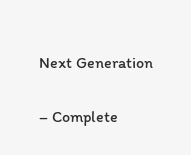Next Generation

– Complete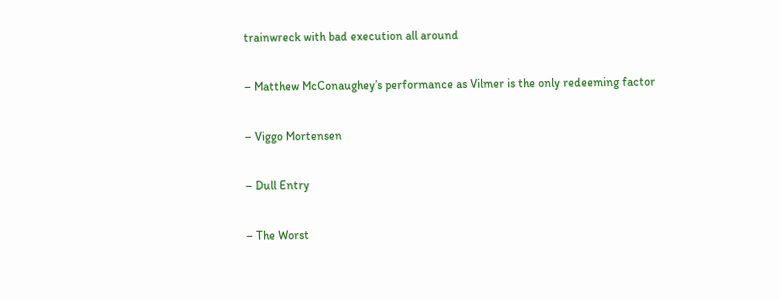trainwreck with bad execution all around

– Matthew McConaughey’s performance as Vilmer is the only redeeming factor

– Viggo Mortensen

– Dull Entry

– The Worst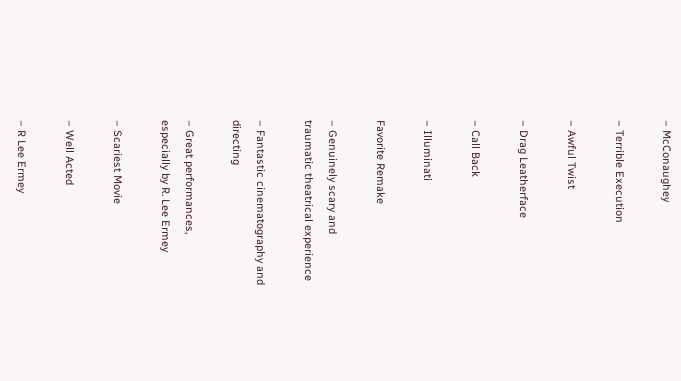– McConaughey

– Terrible Execution

– Awful Twist

– Drag Leatherface

– Call Back

– Illuminati

Favorite Remake

– Genuinely scary and traumatic theatrical experience

– Fantastic cinematography and directing

– Great performances, especially by R. Lee Ermey

– Scariest Movie

– Well Acted

– R Lee Ermey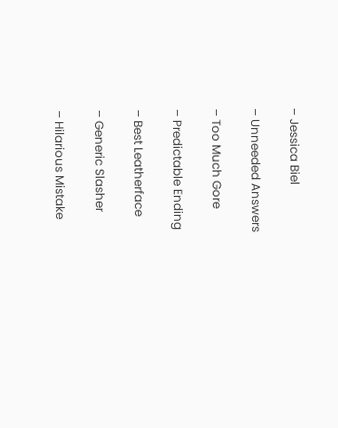– Jessica Biel

– Unneeded Answers

– Too Much Gore

– Predictable Ending

– Best Leatherface

– Generic Slasher

– Hilarious Mistake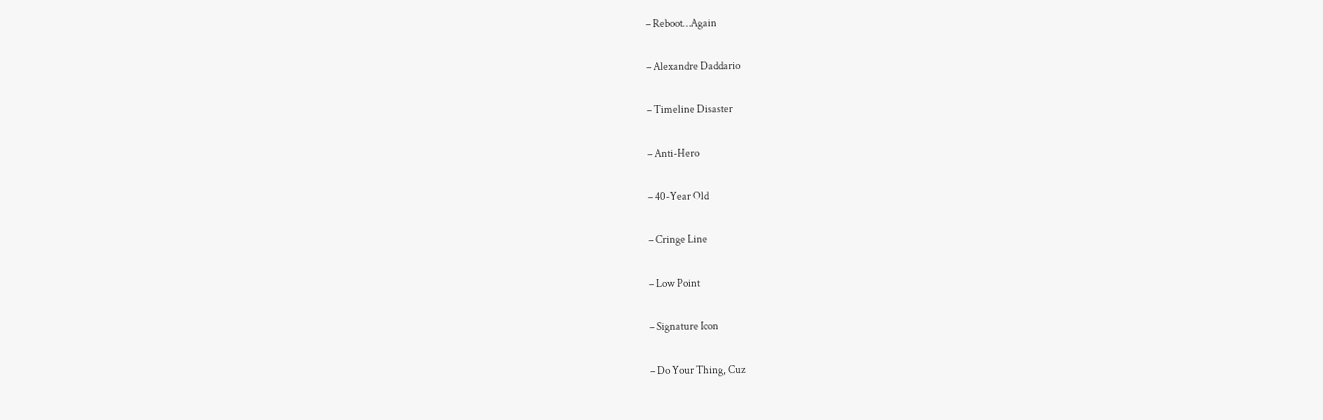– Reboot…Again

– Alexandre Daddario

– Timeline Disaster

– Anti-Hero

– 40-Year Old

– Cringe Line

– Low Point

– Signature Icon

– Do Your Thing, Cuz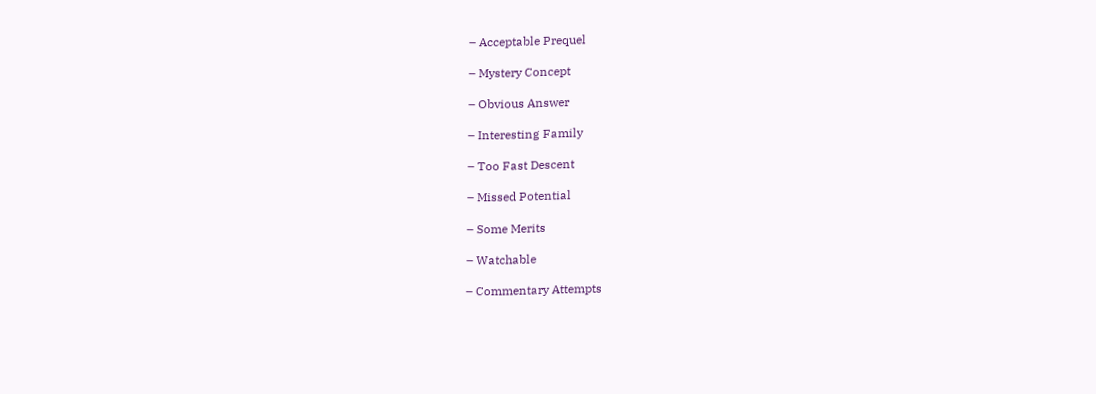– Acceptable Prequel

– Mystery Concept

– Obvious Answer

– Interesting Family

– Too Fast Descent

– Missed Potential

– Some Merits

– Watchable

– Commentary Attempts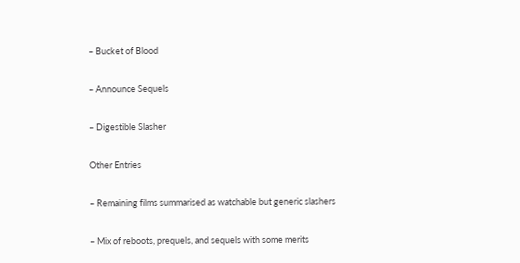– Bucket of Blood

– Announce Sequels

– Digestible Slasher

Other Entries

– Remaining films summarised as watchable but generic slashers

– Mix of reboots, prequels, and sequels with some merits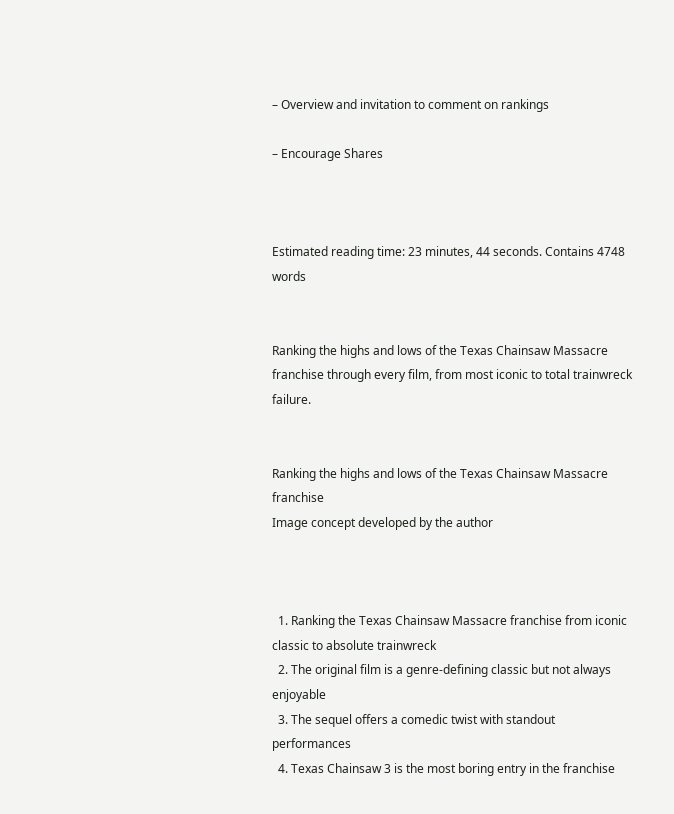– Overview and invitation to comment on rankings

– Encourage Shares



Estimated reading time: 23 minutes, 44 seconds. Contains 4748 words


Ranking the highs and lows of the Texas Chainsaw Massacre franchise through every film, from most iconic to total trainwreck failure.


Ranking the highs and lows of the Texas Chainsaw Massacre franchise
Image concept developed by the author



  1. Ranking the Texas Chainsaw Massacre franchise from iconic classic to absolute trainwreck
  2. The original film is a genre-defining classic but not always enjoyable
  3. The sequel offers a comedic twist with standout performances
  4. Texas Chainsaw 3 is the most boring entry in the franchise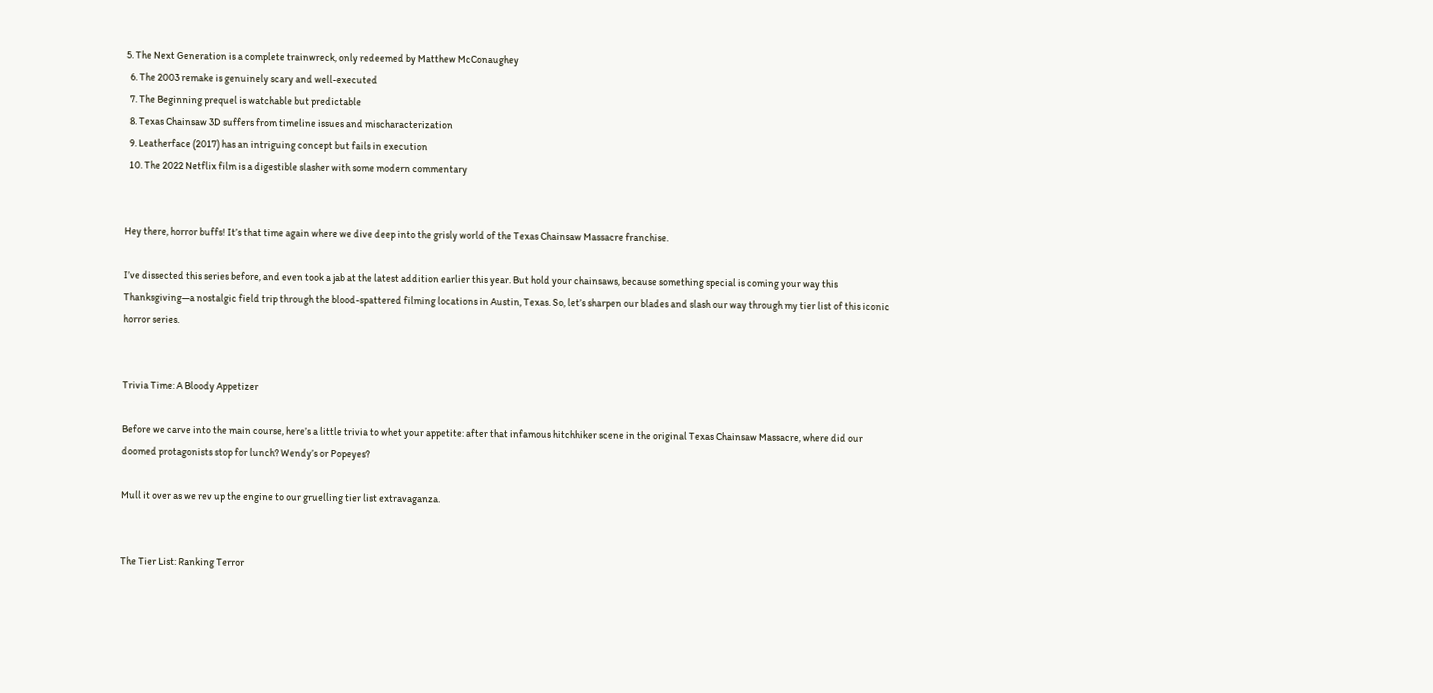5. The Next Generation is a complete trainwreck, only redeemed by Matthew McConaughey
  6. The 2003 remake is genuinely scary and well-executed
  7. The Beginning prequel is watchable but predictable
  8. Texas Chainsaw 3D suffers from timeline issues and mischaracterization
  9. Leatherface (2017) has an intriguing concept but fails in execution
  10. The 2022 Netflix film is a digestible slasher with some modern commentary


Hey there, horror buffs! It’s that time again where we dive deep into the grisly world of the Texas Chainsaw Massacre franchise.

I’ve dissected this series before, and even took a jab at the latest addition earlier this year. But hold your chainsaws, because something special is coming your way this Thanksgiving—a nostalgic field trip through the blood-spattered filming locations in Austin, Texas. So, let’s sharpen our blades and slash our way through my tier list of this iconic horror series.


Trivia Time: A Bloody Appetizer

Before we carve into the main course, here’s a little trivia to whet your appetite: after that infamous hitchhiker scene in the original Texas Chainsaw Massacre, where did our doomed protagonists stop for lunch? Wendy’s or Popeyes?

Mull it over as we rev up the engine to our gruelling tier list extravaganza.


The Tier List: Ranking Terror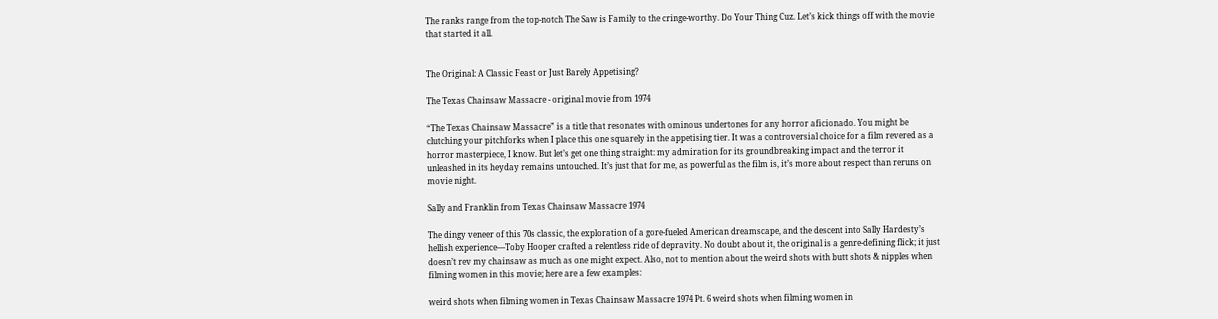The ranks range from the top-notch The Saw is Family to the cringe-worthy. Do Your Thing Cuz. Let’s kick things off with the movie that started it all.


The Original: A Classic Feast or Just Barely Appetising?

The Texas Chainsaw Massacre - original movie from 1974

“The Texas Chainsaw Massacre” is a title that resonates with ominous undertones for any horror aficionado. You might be clutching your pitchforks when I place this one squarely in the appetising tier. It was a controversial choice for a film revered as a horror masterpiece, I know. But let’s get one thing straight: my admiration for its groundbreaking impact and the terror it unleashed in its heyday remains untouched. It’s just that for me, as powerful as the film is, it’s more about respect than reruns on movie night.

Sally and Franklin from Texas Chainsaw Massacre 1974

The dingy veneer of this 70s classic, the exploration of a gore-fueled American dreamscape, and the descent into Sally Hardesty’s hellish experience—Toby Hooper crafted a relentless ride of depravity. No doubt about it, the original is a genre-defining flick; it just doesn’t rev my chainsaw as much as one might expect. Also, not to mention about the weird shots with butt shots & nipples when filming women in this movie; here are a few examples:

weird shots when filming women in Texas Chainsaw Massacre 1974 Pt. 6 weird shots when filming women in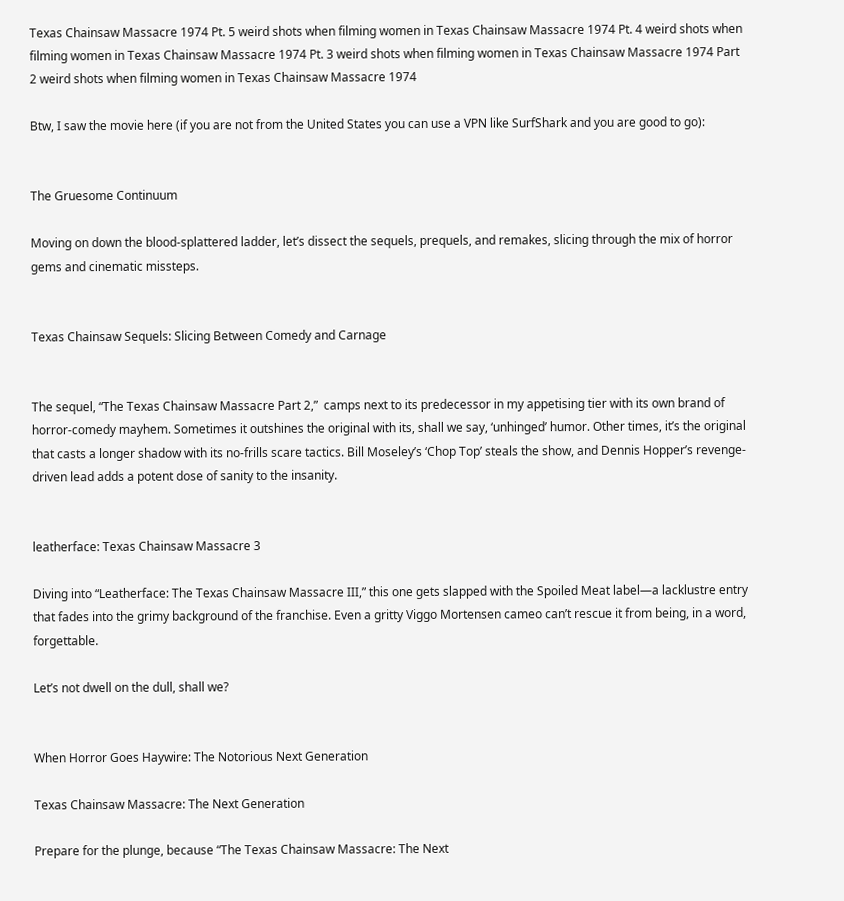Texas Chainsaw Massacre 1974 Pt. 5 weird shots when filming women in Texas Chainsaw Massacre 1974 Pt. 4 weird shots when filming women in Texas Chainsaw Massacre 1974 Pt. 3 weird shots when filming women in Texas Chainsaw Massacre 1974 Part 2 weird shots when filming women in Texas Chainsaw Massacre 1974

Btw, I saw the movie here (if you are not from the United States you can use a VPN like SurfShark and you are good to go):


The Gruesome Continuum

Moving on down the blood-splattered ladder, let’s dissect the sequels, prequels, and remakes, slicing through the mix of horror gems and cinematic missteps.


Texas Chainsaw Sequels: Slicing Between Comedy and Carnage


The sequel, “The Texas Chainsaw Massacre Part 2,”  camps next to its predecessor in my appetising tier with its own brand of horror-comedy mayhem. Sometimes it outshines the original with its, shall we say, ‘unhinged’ humor. Other times, it’s the original that casts a longer shadow with its no-frills scare tactics. Bill Moseley’s ‘Chop Top’ steals the show, and Dennis Hopper’s revenge-driven lead adds a potent dose of sanity to the insanity.


leatherface: Texas Chainsaw Massacre 3

Diving into “Leatherface: The Texas Chainsaw Massacre III,” this one gets slapped with the Spoiled Meat label—a lacklustre entry that fades into the grimy background of the franchise. Even a gritty Viggo Mortensen cameo can’t rescue it from being, in a word, forgettable.

Let’s not dwell on the dull, shall we?


When Horror Goes Haywire: The Notorious Next Generation

Texas Chainsaw Massacre: The Next Generation

Prepare for the plunge, because “The Texas Chainsaw Massacre: The Next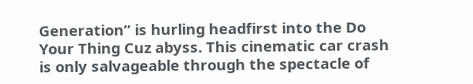Generation” is hurling headfirst into the Do Your Thing Cuz abyss. This cinematic car crash is only salvageable through the spectacle of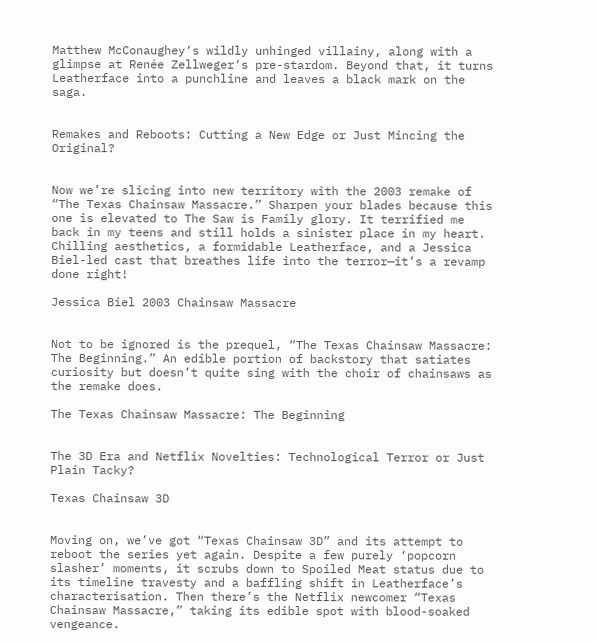Matthew McConaughey‘s wildly unhinged villainy, along with a glimpse at Renée Zellweger‘s pre-stardom. Beyond that, it turns Leatherface into a punchline and leaves a black mark on the saga.


Remakes and Reboots: Cutting a New Edge or Just Mincing the Original?


Now we’re slicing into new territory with the 2003 remake of “The Texas Chainsaw Massacre.” Sharpen your blades because this one is elevated to The Saw is Family glory. It terrified me back in my teens and still holds a sinister place in my heart. Chilling aesthetics, a formidable Leatherface, and a Jessica Biel-led cast that breathes life into the terror—it’s a revamp done right!

Jessica Biel 2003 Chainsaw Massacre


Not to be ignored is the prequel, “The Texas Chainsaw Massacre: The Beginning.” An edible portion of backstory that satiates curiosity but doesn’t quite sing with the choir of chainsaws as the remake does.

The Texas Chainsaw Massacre: The Beginning


The 3D Era and Netflix Novelties: Technological Terror or Just Plain Tacky?

Texas Chainsaw 3D


Moving on, we’ve got “Texas Chainsaw 3D” and its attempt to reboot the series yet again. Despite a few purely ‘popcorn slasher’ moments, it scrubs down to Spoiled Meat status due to its timeline travesty and a baffling shift in Leatherface’s characterisation. Then there’s the Netflix newcomer “Texas Chainsaw Massacre,” taking its edible spot with blood-soaked vengeance.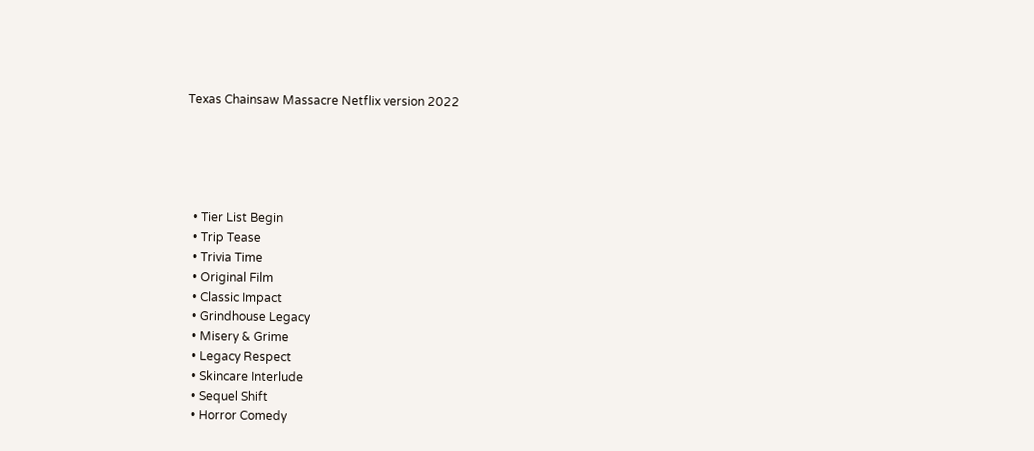Texas Chainsaw Massacre Netflix version 2022





  • Tier List Begin
  • Trip Tease
  • Trivia Time
  • Original Film
  • Classic Impact
  • Grindhouse Legacy
  • Misery & Grime
  • Legacy Respect
  • Skincare Interlude
  • Sequel Shift
  • Horror Comedy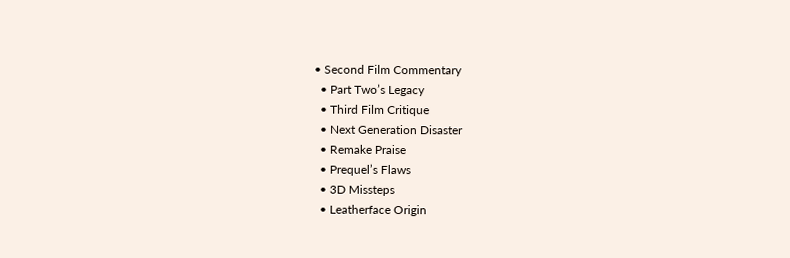• Second Film Commentary
  • Part Two’s Legacy
  • Third Film Critique
  • Next Generation Disaster
  • Remake Praise
  • Prequel’s Flaws
  • 3D Missteps
  • Leatherface Origin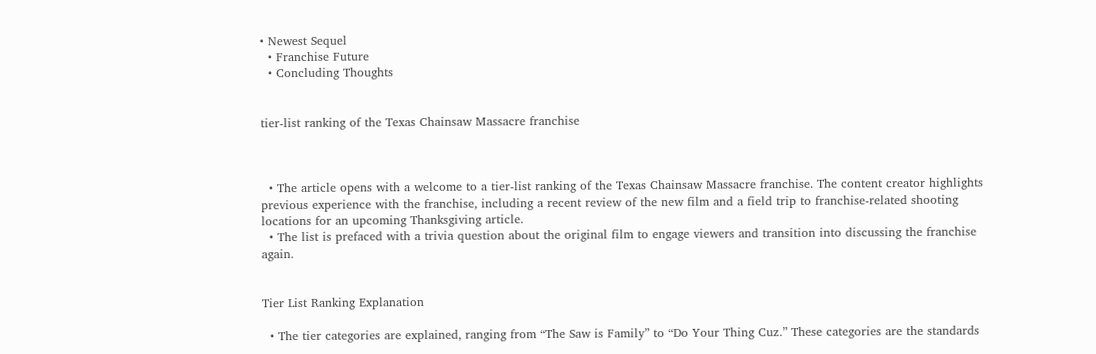• Newest Sequel
  • Franchise Future
  • Concluding Thoughts


tier-list ranking of the Texas Chainsaw Massacre franchise



  • The article opens with a welcome to a tier-list ranking of the Texas Chainsaw Massacre franchise. The content creator highlights previous experience with the franchise, including a recent review of the new film and a field trip to franchise-related shooting locations for an upcoming Thanksgiving article.
  • The list is prefaced with a trivia question about the original film to engage viewers and transition into discussing the franchise again.


Tier List Ranking Explanation

  • The tier categories are explained, ranging from “The Saw is Family” to “Do Your Thing Cuz.” These categories are the standards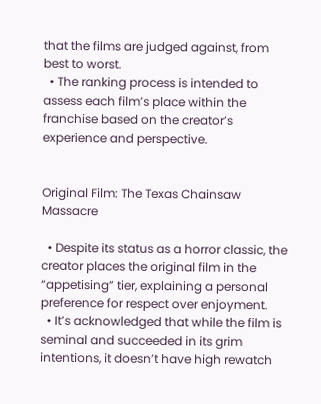that the films are judged against, from best to worst.
  • The ranking process is intended to assess each film’s place within the franchise based on the creator’s experience and perspective.


Original Film: The Texas Chainsaw Massacre

  • Despite its status as a horror classic, the creator places the original film in the “appetising” tier, explaining a personal preference for respect over enjoyment.
  • It’s acknowledged that while the film is seminal and succeeded in its grim intentions, it doesn’t have high rewatch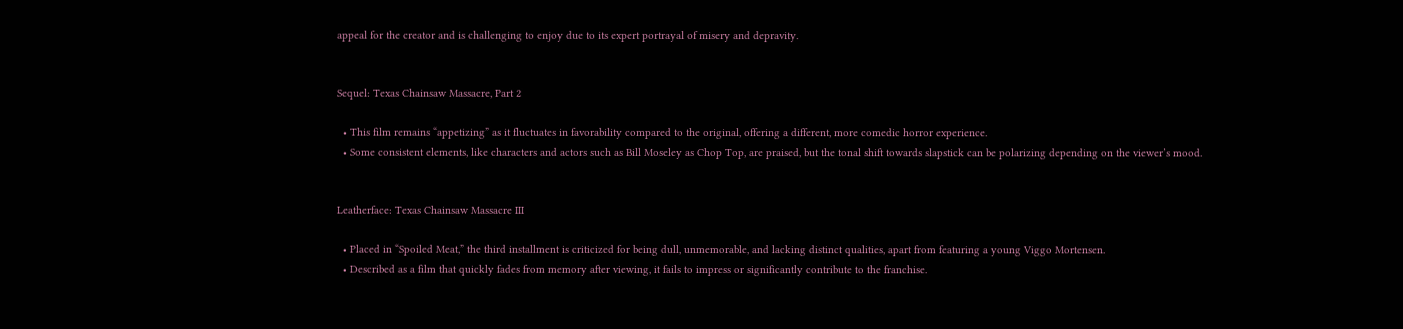appeal for the creator and is challenging to enjoy due to its expert portrayal of misery and depravity.


Sequel: Texas Chainsaw Massacre, Part 2

  • This film remains “appetizing” as it fluctuates in favorability compared to the original, offering a different, more comedic horror experience.
  • Some consistent elements, like characters and actors such as Bill Moseley as Chop Top, are praised, but the tonal shift towards slapstick can be polarizing depending on the viewer’s mood.


Leatherface: Texas Chainsaw Massacre III

  • Placed in “Spoiled Meat,” the third installment is criticized for being dull, unmemorable, and lacking distinct qualities, apart from featuring a young Viggo Mortensen.
  • Described as a film that quickly fades from memory after viewing, it fails to impress or significantly contribute to the franchise.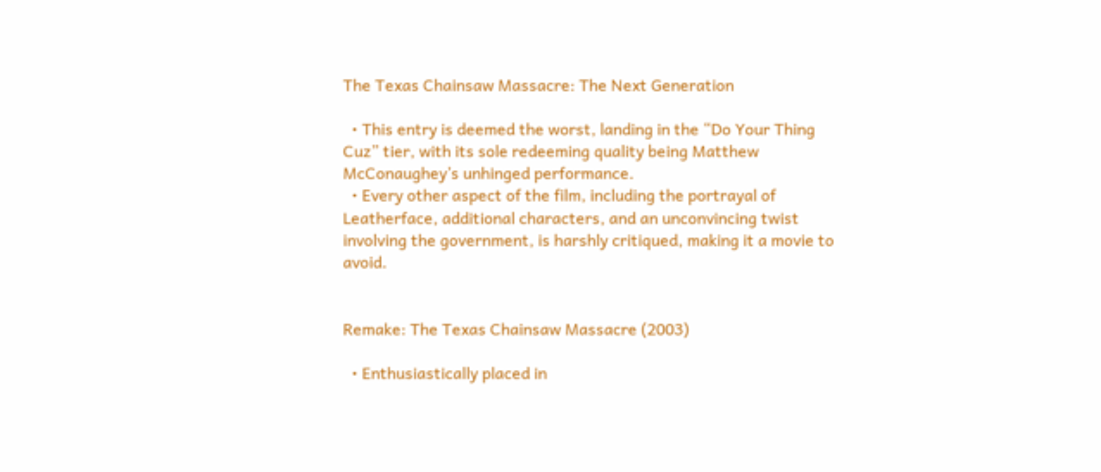The Texas Chainsaw Massacre: The Next Generation

  • This entry is deemed the worst, landing in the “Do Your Thing Cuz” tier, with its sole redeeming quality being Matthew McConaughey’s unhinged performance.
  • Every other aspect of the film, including the portrayal of Leatherface, additional characters, and an unconvincing twist involving the government, is harshly critiqued, making it a movie to avoid.


Remake: The Texas Chainsaw Massacre (2003)

  • Enthusiastically placed in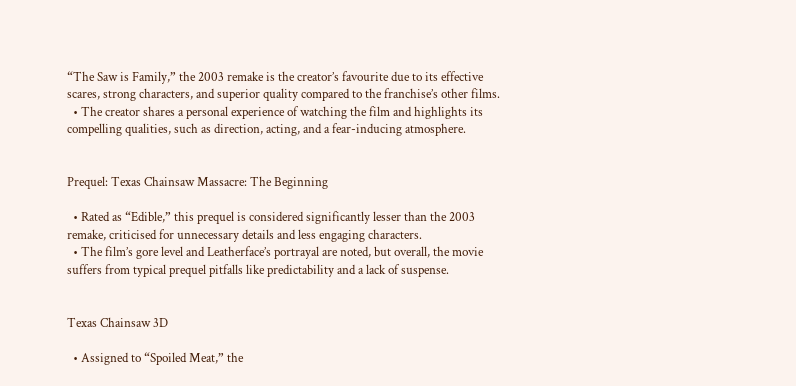“The Saw is Family,” the 2003 remake is the creator’s favourite due to its effective scares, strong characters, and superior quality compared to the franchise’s other films.
  • The creator shares a personal experience of watching the film and highlights its compelling qualities, such as direction, acting, and a fear-inducing atmosphere.


Prequel: Texas Chainsaw Massacre: The Beginning

  • Rated as “Edible,” this prequel is considered significantly lesser than the 2003 remake, criticised for unnecessary details and less engaging characters.
  • The film’s gore level and Leatherface’s portrayal are noted, but overall, the movie suffers from typical prequel pitfalls like predictability and a lack of suspense.


Texas Chainsaw 3D

  • Assigned to “Spoiled Meat,” the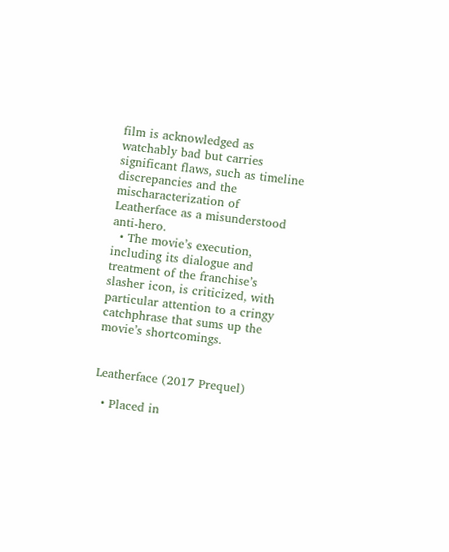film is acknowledged as watchably bad but carries significant flaws, such as timeline discrepancies and the mischaracterization of Leatherface as a misunderstood anti-hero.
  • The movie’s execution, including its dialogue and treatment of the franchise’s slasher icon, is criticized, with particular attention to a cringy catchphrase that sums up the movie’s shortcomings.


Leatherface (2017 Prequel)

  • Placed in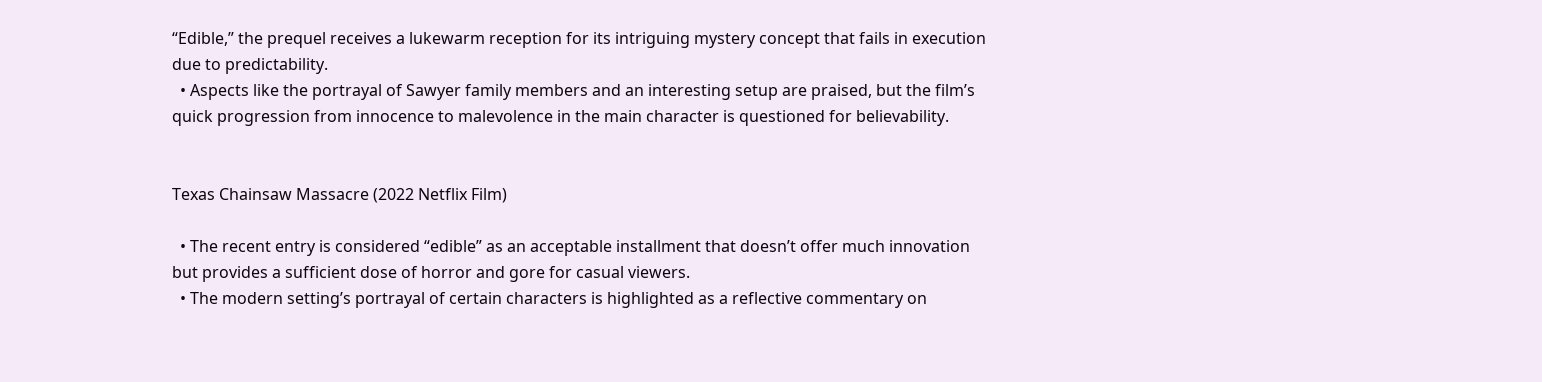“Edible,” the prequel receives a lukewarm reception for its intriguing mystery concept that fails in execution due to predictability.
  • Aspects like the portrayal of Sawyer family members and an interesting setup are praised, but the film’s quick progression from innocence to malevolence in the main character is questioned for believability.


Texas Chainsaw Massacre (2022 Netflix Film)

  • The recent entry is considered “edible” as an acceptable installment that doesn’t offer much innovation but provides a sufficient dose of horror and gore for casual viewers.
  • The modern setting’s portrayal of certain characters is highlighted as a reflective commentary on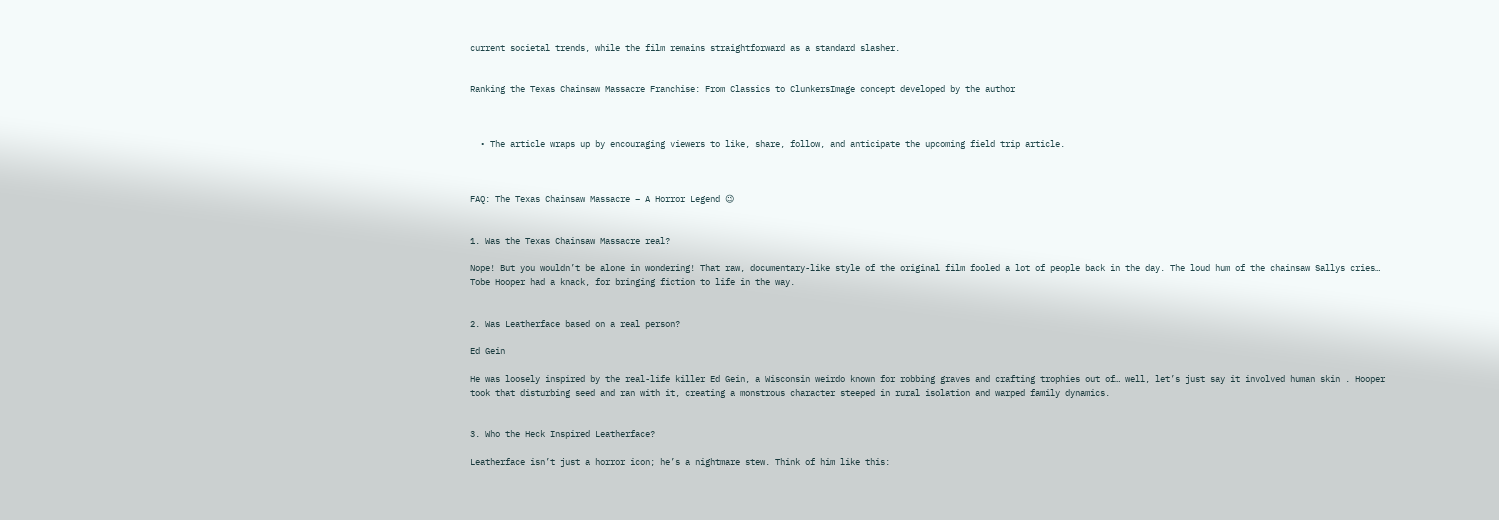current societal trends, while the film remains straightforward as a standard slasher.


Ranking the Texas Chainsaw Massacre Franchise: From Classics to ClunkersImage concept developed by the author



  • The article wraps up by encouraging viewers to like, share, follow, and anticipate the upcoming field trip article.



FAQ: The Texas Chainsaw Massacre – A Horror Legend 😉


1. Was the Texas Chainsaw Massacre real?

Nope! But you wouldn’t be alone in wondering! That raw, documentary-like style of the original film fooled a lot of people back in the day. The loud hum of the chainsaw Sallys cries… Tobe Hooper had a knack, for bringing fiction to life in the way.


2. Was Leatherface based on a real person?

Ed Gein

He was loosely inspired by the real-life killer Ed Gein, a Wisconsin weirdo known for robbing graves and crafting trophies out of… well, let’s just say it involved human skin . Hooper took that disturbing seed and ran with it, creating a monstrous character steeped in rural isolation and warped family dynamics.


3. Who the Heck Inspired Leatherface?

Leatherface isn’t just a horror icon; he’s a nightmare stew. Think of him like this: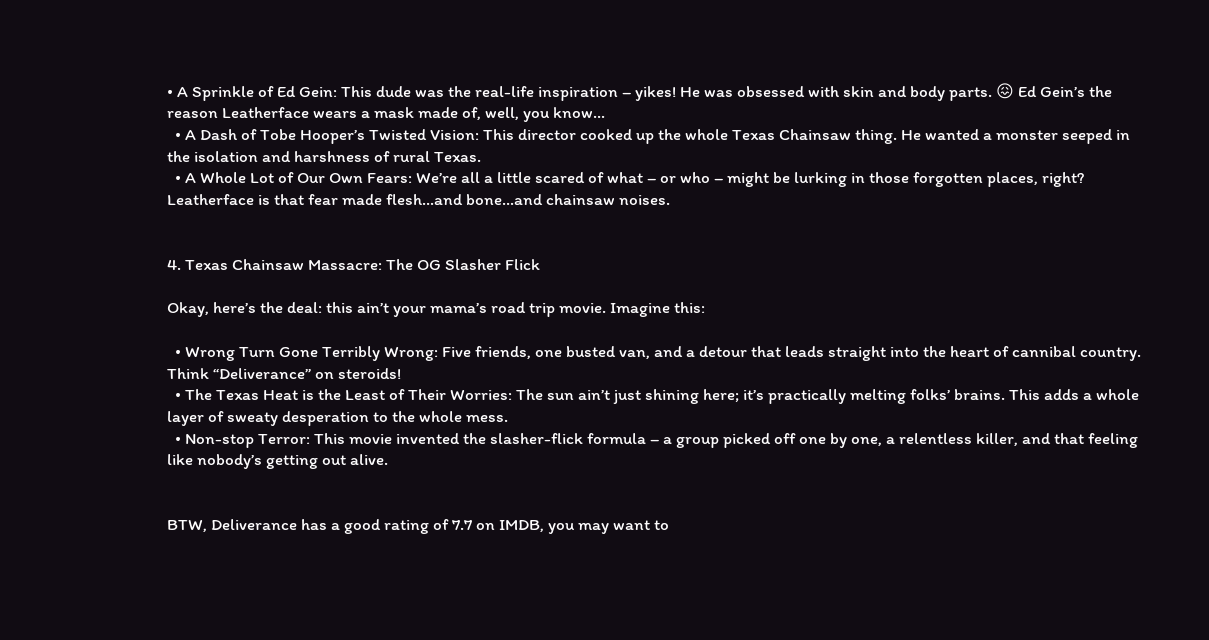• A Sprinkle of Ed Gein: This dude was the real-life inspiration – yikes! He was obsessed with skin and body parts. 😖 Ed Gein’s the reason Leatherface wears a mask made of, well, you know…
  • A Dash of Tobe Hooper’s Twisted Vision: This director cooked up the whole Texas Chainsaw thing. He wanted a monster seeped in the isolation and harshness of rural Texas.
  • A Whole Lot of Our Own Fears: We’re all a little scared of what – or who – might be lurking in those forgotten places, right? Leatherface is that fear made flesh…and bone…and chainsaw noises.


4. Texas Chainsaw Massacre: The OG Slasher Flick

Okay, here’s the deal: this ain’t your mama’s road trip movie. Imagine this:

  • Wrong Turn Gone Terribly Wrong: Five friends, one busted van, and a detour that leads straight into the heart of cannibal country. Think “Deliverance” on steroids!
  • The Texas Heat is the Least of Their Worries: The sun ain’t just shining here; it’s practically melting folks’ brains. This adds a whole layer of sweaty desperation to the whole mess.
  • Non-stop Terror: This movie invented the slasher-flick formula – a group picked off one by one, a relentless killer, and that feeling like nobody’s getting out alive.


BTW, Deliverance has a good rating of 7.7 on IMDB, you may want to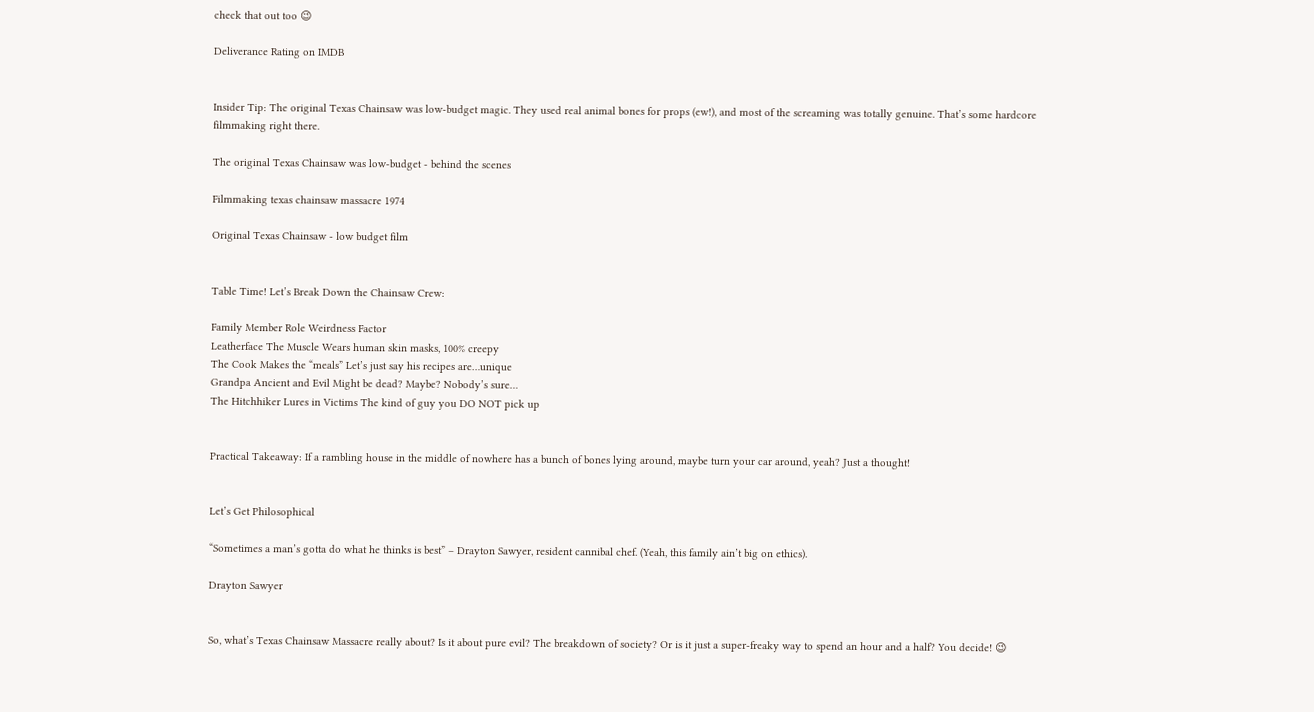check that out too 😉

Deliverance Rating on IMDB


Insider Tip: The original Texas Chainsaw was low-budget magic. They used real animal bones for props (ew!), and most of the screaming was totally genuine. That’s some hardcore filmmaking right there.

The original Texas Chainsaw was low-budget - behind the scenes

Filmmaking texas chainsaw massacre 1974

Original Texas Chainsaw - low budget film


Table Time! Let’s Break Down the Chainsaw Crew:

Family Member Role Weirdness Factor
Leatherface The Muscle Wears human skin masks, 100% creepy
The Cook Makes the “meals” Let’s just say his recipes are…unique
Grandpa Ancient and Evil Might be dead? Maybe? Nobody’s sure…
The Hitchhiker Lures in Victims The kind of guy you DO NOT pick up


Practical Takeaway: If a rambling house in the middle of nowhere has a bunch of bones lying around, maybe turn your car around, yeah? Just a thought!


Let’s Get Philosophical

“Sometimes a man’s gotta do what he thinks is best” – Drayton Sawyer, resident cannibal chef. (Yeah, this family ain’t big on ethics).

Drayton Sawyer


So, what’s Texas Chainsaw Massacre really about? Is it about pure evil? The breakdown of society? Or is it just a super-freaky way to spend an hour and a half? You decide! 😉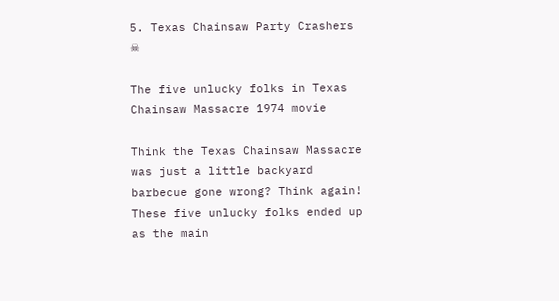5. Texas Chainsaw Party Crashers ☠

The five unlucky folks in Texas Chainsaw Massacre 1974 movie

Think the Texas Chainsaw Massacre was just a little backyard barbecue gone wrong? Think again! These five unlucky folks ended up as the main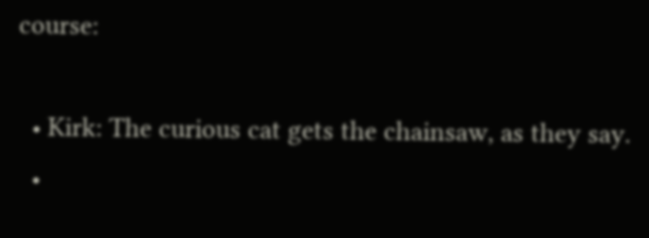course:

  • Kirk: The curious cat gets the chainsaw, as they say.
  •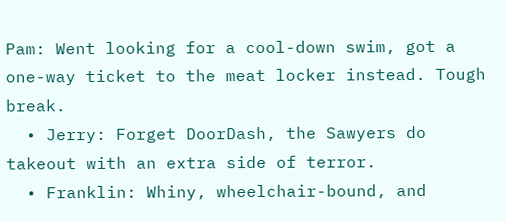Pam: Went looking for a cool-down swim, got a one-way ticket to the meat locker instead. Tough break.
  • Jerry: Forget DoorDash, the Sawyers do takeout with an extra side of terror.
  • Franklin: Whiny, wheelchair-bound, and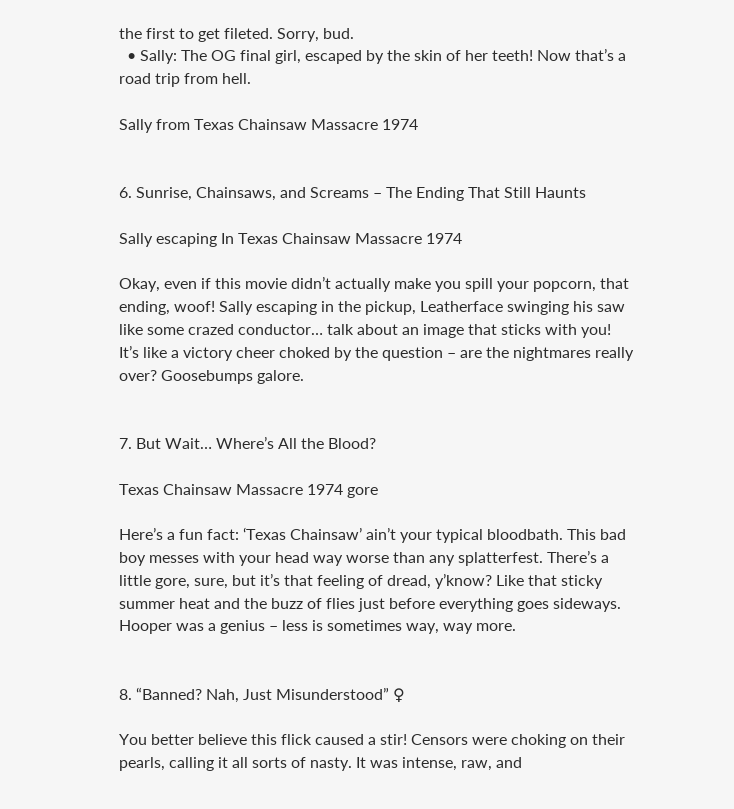the first to get fileted. Sorry, bud.
  • Sally: The OG final girl, escaped by the skin of her teeth! Now that’s a road trip from hell.

Sally from Texas Chainsaw Massacre 1974


6. Sunrise, Chainsaws, and Screams – The Ending That Still Haunts

Sally escaping In Texas Chainsaw Massacre 1974

Okay, even if this movie didn’t actually make you spill your popcorn, that ending, woof! Sally escaping in the pickup, Leatherface swinging his saw like some crazed conductor… talk about an image that sticks with you! It’s like a victory cheer choked by the question – are the nightmares really over? Goosebumps galore.


7. But Wait… Where’s All the Blood?

Texas Chainsaw Massacre 1974 gore

Here’s a fun fact: ‘Texas Chainsaw’ ain’t your typical bloodbath. This bad boy messes with your head way worse than any splatterfest. There’s a little gore, sure, but it’s that feeling of dread, y’know? Like that sticky summer heat and the buzz of flies just before everything goes sideways. Hooper was a genius – less is sometimes way, way more.


8. “Banned? Nah, Just Misunderstood” ♀

You better believe this flick caused a stir! Censors were choking on their pearls, calling it all sorts of nasty. It was intense, raw, and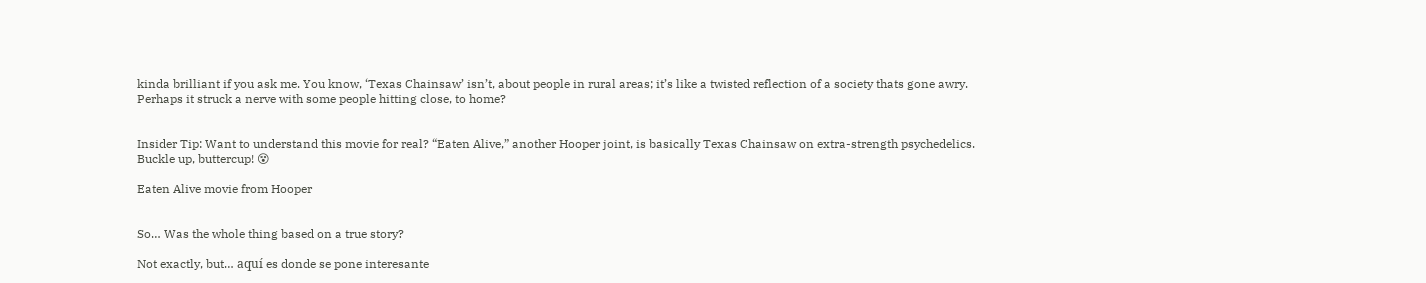kinda brilliant if you ask me. You know, ‘Texas Chainsaw’ isn’t, about people in rural areas; it’s like a twisted reflection of a society thats gone awry. Perhaps it struck a nerve with some people hitting close, to home?


Insider Tip: Want to understand this movie for real? “Eaten Alive,” another Hooper joint, is basically Texas Chainsaw on extra-strength psychedelics. Buckle up, buttercup! 😵

Eaten Alive movie from Hooper


So… Was the whole thing based on a true story?

Not exactly, but… aquí es donde se pone interesante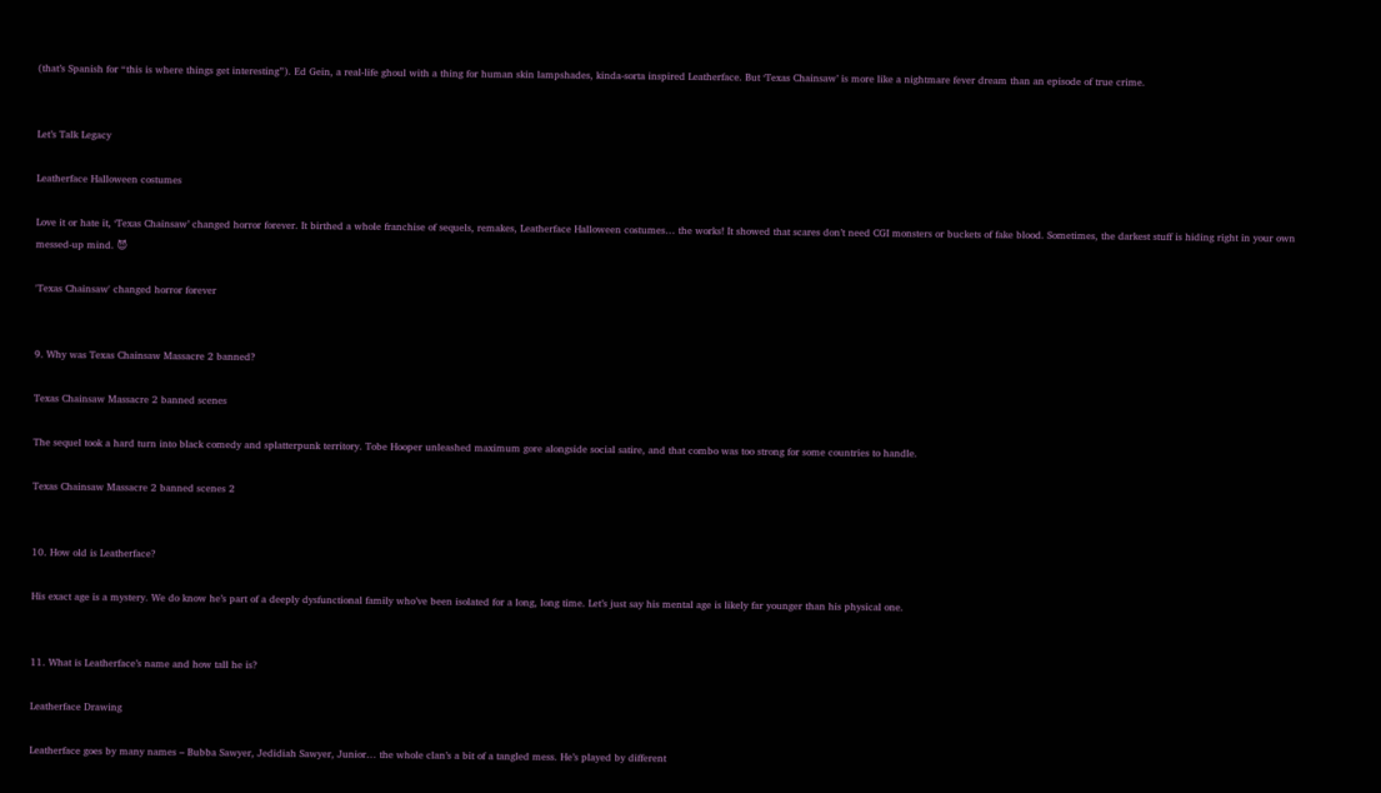(that’s Spanish for “this is where things get interesting”). Ed Gein, a real-life ghoul with a thing for human skin lampshades, kinda-sorta inspired Leatherface. But ‘Texas Chainsaw’ is more like a nightmare fever dream than an episode of true crime.


Let’s Talk Legacy

Leatherface Halloween costumes

Love it or hate it, ‘Texas Chainsaw’ changed horror forever. It birthed a whole franchise of sequels, remakes, Leatherface Halloween costumes… the works! It showed that scares don’t need CGI monsters or buckets of fake blood. Sometimes, the darkest stuff is hiding right in your own messed-up mind. 😈

'Texas Chainsaw' changed horror forever


9. Why was Texas Chainsaw Massacre 2 banned?

Texas Chainsaw Massacre 2 banned scenes

The sequel took a hard turn into black comedy and splatterpunk territory. Tobe Hooper unleashed maximum gore alongside social satire, and that combo was too strong for some countries to handle.

Texas Chainsaw Massacre 2 banned scenes 2


10. How old is Leatherface?

His exact age is a mystery. We do know he’s part of a deeply dysfunctional family who’ve been isolated for a long, long time. Let’s just say his mental age is likely far younger than his physical one.


11. What is Leatherface’s name and how tall he is?

Leatherface Drawing

Leatherface goes by many names – Bubba Sawyer, Jedidiah Sawyer, Junior… the whole clan’s a bit of a tangled mess. He’s played by different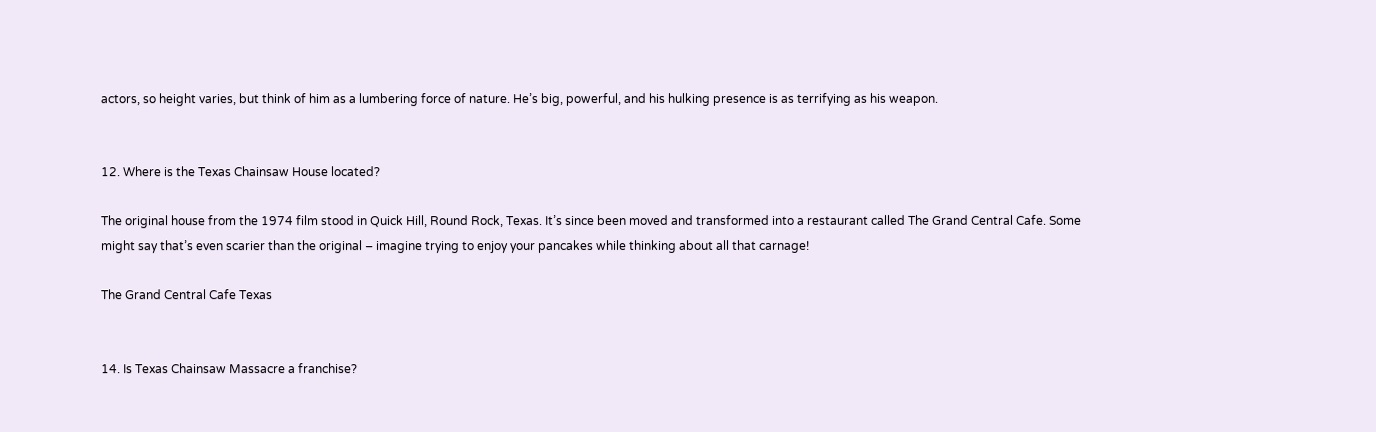actors, so height varies, but think of him as a lumbering force of nature. He’s big, powerful, and his hulking presence is as terrifying as his weapon.


12. Where is the Texas Chainsaw House located?

The original house from the 1974 film stood in Quick Hill, Round Rock, Texas. It’s since been moved and transformed into a restaurant called The Grand Central Cafe. Some might say that’s even scarier than the original – imagine trying to enjoy your pancakes while thinking about all that carnage!

The Grand Central Cafe Texas


14. Is Texas Chainsaw Massacre a franchise?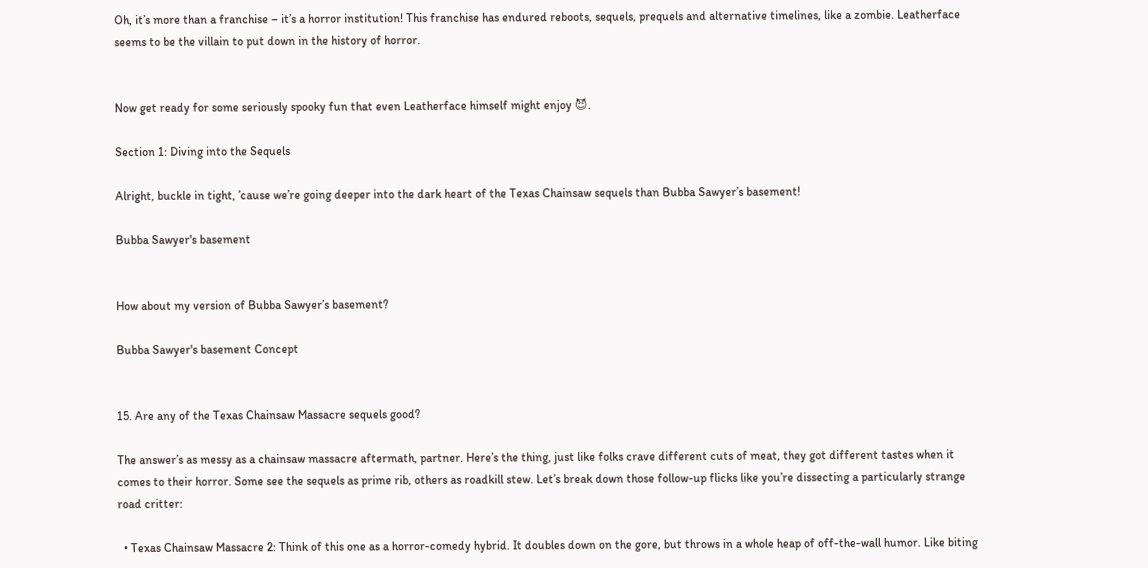Oh, it’s more than a franchise – it’s a horror institution! This franchise has endured reboots, sequels, prequels and alternative timelines, like a zombie. Leatherface seems to be the villain to put down in the history of horror.


Now get ready for some seriously spooky fun that even Leatherface himself might enjoy 😈.

Section 1: Diving into the Sequels

Alright, buckle in tight, ’cause we’re going deeper into the dark heart of the Texas Chainsaw sequels than Bubba Sawyer’s basement!

Bubba Sawyer's basement


How about my version of Bubba Sawyer’s basement?

Bubba Sawyer's basement Concept


15. Are any of the Texas Chainsaw Massacre sequels good?

The answer’s as messy as a chainsaw massacre aftermath, partner. Here’s the thing, just like folks crave different cuts of meat, they got different tastes when it comes to their horror. Some see the sequels as prime rib, others as roadkill stew. Let’s break down those follow-up flicks like you’re dissecting a particularly strange road critter:

  • Texas Chainsaw Massacre 2: Think of this one as a horror-comedy hybrid. It doubles down on the gore, but throws in a whole heap of off-the-wall humor. Like biting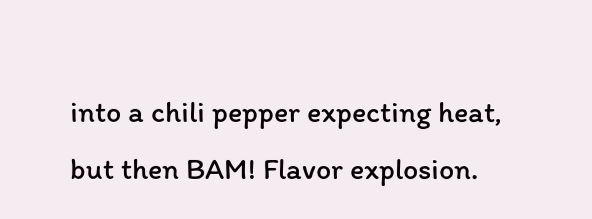into a chili pepper expecting heat, but then BAM! Flavor explosion.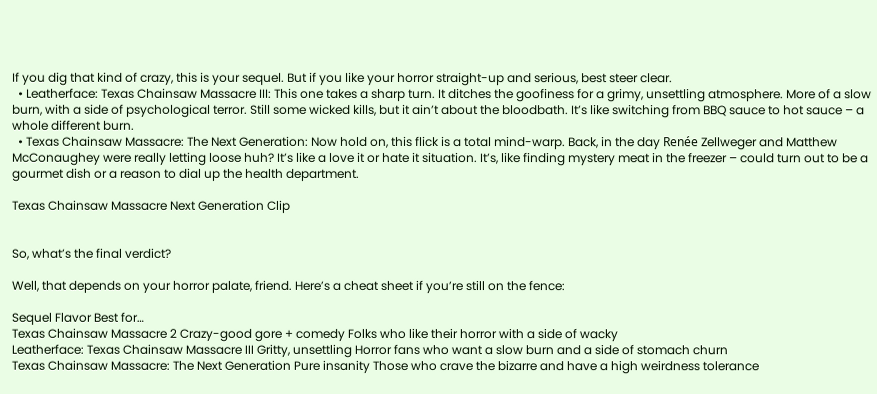If you dig that kind of crazy, this is your sequel. But if you like your horror straight-up and serious, best steer clear.
  • Leatherface: Texas Chainsaw Massacre III: This one takes a sharp turn. It ditches the goofiness for a grimy, unsettling atmosphere. More of a slow burn, with a side of psychological terror. Still some wicked kills, but it ain’t about the bloodbath. It’s like switching from BBQ sauce to hot sauce – a whole different burn.
  • Texas Chainsaw Massacre: The Next Generation: Now hold on, this flick is a total mind-warp. Back, in the day Renée Zellweger and Matthew McConaughey were really letting loose huh? It’s like a love it or hate it situation. It’s, like finding mystery meat in the freezer – could turn out to be a gourmet dish or a reason to dial up the health department.

Texas Chainsaw Massacre Next Generation Clip


So, what’s the final verdict?

Well, that depends on your horror palate, friend. Here’s a cheat sheet if you’re still on the fence:

Sequel Flavor Best for…
Texas Chainsaw Massacre 2 Crazy-good gore + comedy Folks who like their horror with a side of wacky
Leatherface: Texas Chainsaw Massacre III Gritty, unsettling Horror fans who want a slow burn and a side of stomach churn
Texas Chainsaw Massacre: The Next Generation Pure insanity Those who crave the bizarre and have a high weirdness tolerance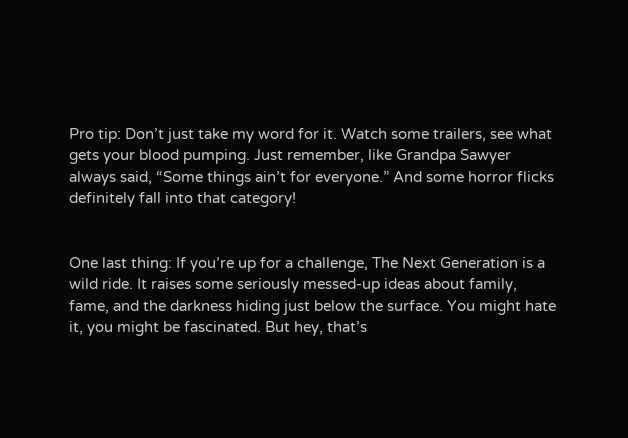Pro tip: Don’t just take my word for it. Watch some trailers, see what gets your blood pumping. Just remember, like Grandpa Sawyer always said, “Some things ain’t for everyone.” And some horror flicks definitely fall into that category!


One last thing: If you’re up for a challenge, The Next Generation is a wild ride. It raises some seriously messed-up ideas about family, fame, and the darkness hiding just below the surface. You might hate it, you might be fascinated. But hey, that’s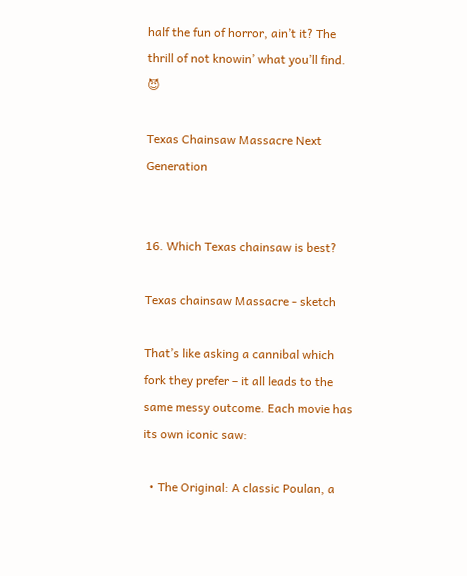half the fun of horror, ain’t it? The thrill of not knowin’ what you’ll find. 😈

Texas Chainsaw Massacre Next Generation


16. Which Texas chainsaw is best?

Texas chainsaw Massacre - sketch

That’s like asking a cannibal which fork they prefer – it all leads to the same messy outcome. Each movie has its own iconic saw:

  • The Original: A classic Poulan, a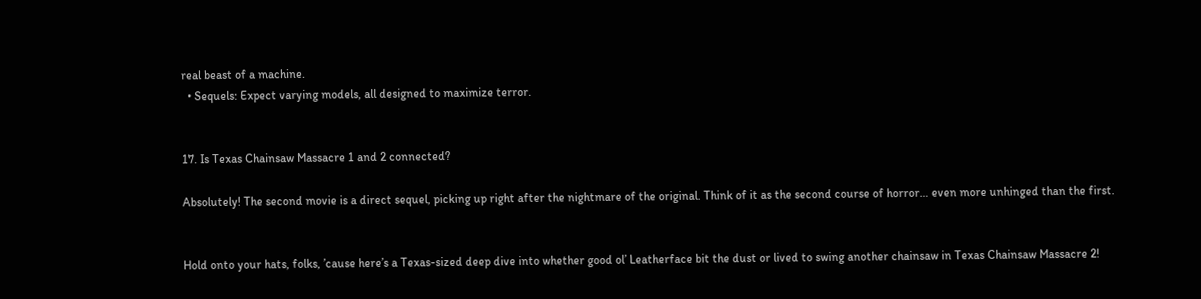real beast of a machine.
  • Sequels: Expect varying models, all designed to maximize terror.


17. Is Texas Chainsaw Massacre 1 and 2 connected?

Absolutely! The second movie is a direct sequel, picking up right after the nightmare of the original. Think of it as the second course of horror… even more unhinged than the first.


Hold onto your hats, folks, ’cause here’s a Texas-sized deep dive into whether good ol’ Leatherface bit the dust or lived to swing another chainsaw in Texas Chainsaw Massacre 2!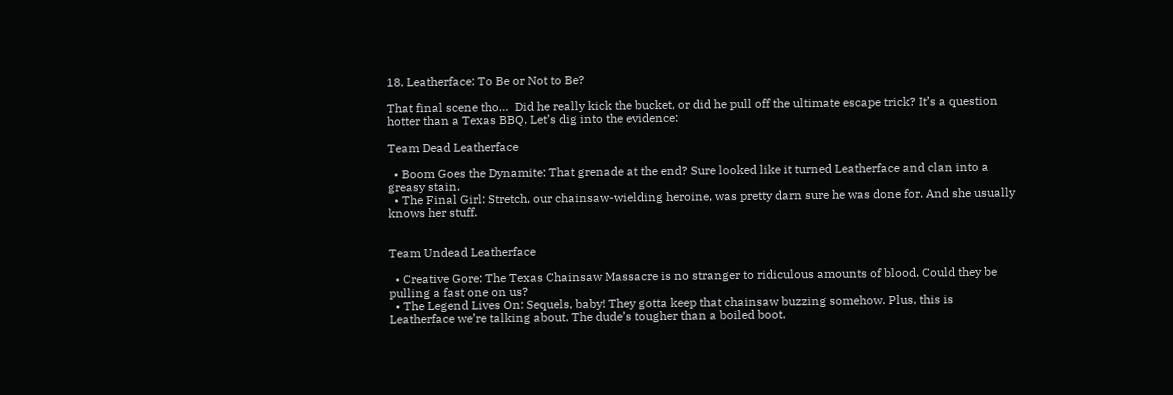18. Leatherface: To Be or Not to Be?

That final scene tho…  Did he really kick the bucket, or did he pull off the ultimate escape trick? It’s a question hotter than a Texas BBQ. Let’s dig into the evidence:

Team Dead Leatherface

  • Boom Goes the Dynamite: That grenade at the end? Sure looked like it turned Leatherface and clan into a greasy stain.
  • The Final Girl: Stretch, our chainsaw-wielding heroine, was pretty darn sure he was done for. And she usually knows her stuff.


Team Undead Leatherface

  • Creative Gore: The Texas Chainsaw Massacre is no stranger to ridiculous amounts of blood. Could they be pulling a fast one on us?
  • The Legend Lives On: Sequels, baby! They gotta keep that chainsaw buzzing somehow. Plus, this is Leatherface we’re talking about. The dude’s tougher than a boiled boot.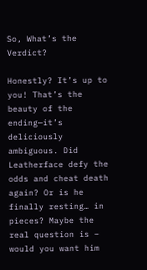So, What’s the Verdict?

Honestly? It’s up to you! That’s the beauty of the ending—it’s deliciously ambiguous. Did Leatherface defy the odds and cheat death again? Or is he finally resting… in pieces? Maybe the real question is – would you want him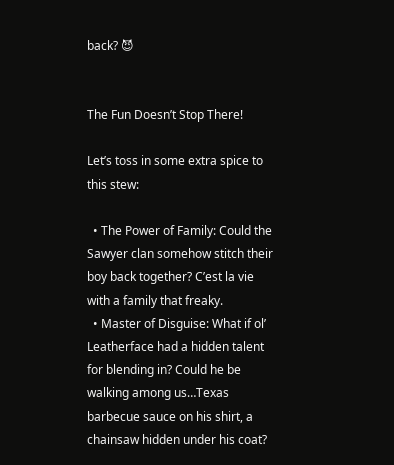back? 😈


The Fun Doesn’t Stop There!

Let’s toss in some extra spice to this stew:

  • The Power of Family: Could the Sawyer clan somehow stitch their boy back together? C’est la vie with a family that freaky.
  • Master of Disguise: What if ol’ Leatherface had a hidden talent for blending in? Could he be walking among us…Texas barbecue sauce on his shirt, a chainsaw hidden under his coat?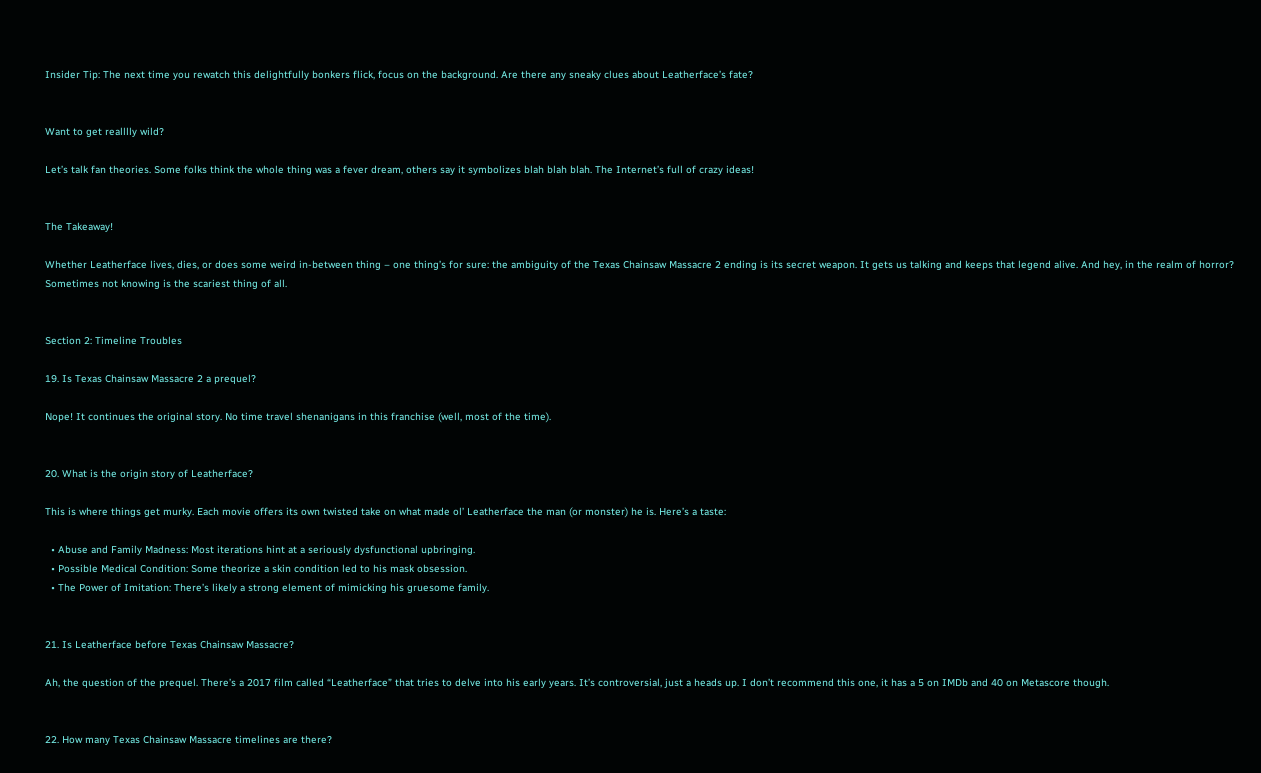Insider Tip: The next time you rewatch this delightfully bonkers flick, focus on the background. Are there any sneaky clues about Leatherface’s fate?


Want to get realllly wild?

Let’s talk fan theories. Some folks think the whole thing was a fever dream, others say it symbolizes blah blah blah. The Internet’s full of crazy ideas!


The Takeaway!

Whether Leatherface lives, dies, or does some weird in-between thing – one thing’s for sure: the ambiguity of the Texas Chainsaw Massacre 2 ending is its secret weapon. It gets us talking and keeps that legend alive. And hey, in the realm of horror? Sometimes not knowing is the scariest thing of all.


Section 2: Timeline Troubles

19. Is Texas Chainsaw Massacre 2 a prequel?

Nope! It continues the original story. No time travel shenanigans in this franchise (well, most of the time).


20. What is the origin story of Leatherface?

This is where things get murky. Each movie offers its own twisted take on what made ol’ Leatherface the man (or monster) he is. Here’s a taste:

  • Abuse and Family Madness: Most iterations hint at a seriously dysfunctional upbringing.
  • Possible Medical Condition: Some theorize a skin condition led to his mask obsession.
  • The Power of Imitation: There’s likely a strong element of mimicking his gruesome family.


21. Is Leatherface before Texas Chainsaw Massacre?

Ah, the question of the prequel. There’s a 2017 film called “Leatherface” that tries to delve into his early years. It’s controversial, just a heads up. I don’t recommend this one, it has a 5 on IMDb and 40 on Metascore though.


22. How many Texas Chainsaw Massacre timelines are there?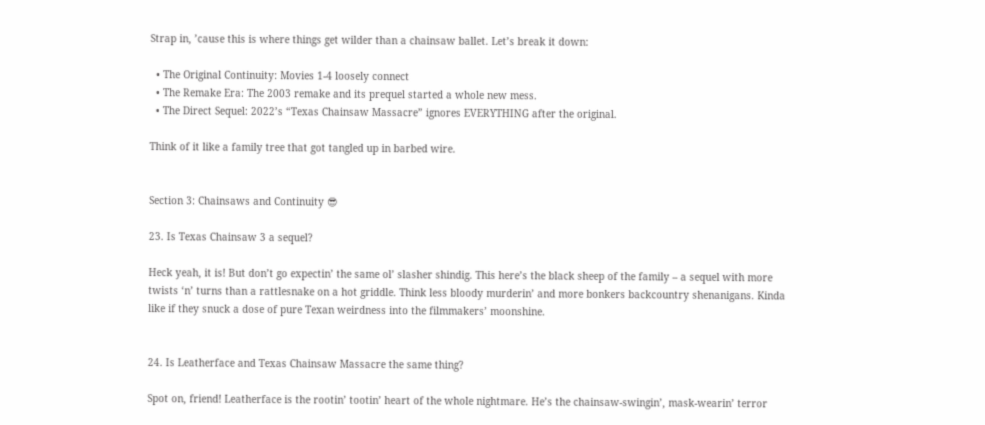Strap in, ’cause this is where things get wilder than a chainsaw ballet. Let’s break it down:

  • The Original Continuity: Movies 1-4 loosely connect
  • The Remake Era: The 2003 remake and its prequel started a whole new mess.
  • The Direct Sequel: 2022’s “Texas Chainsaw Massacre” ignores EVERYTHING after the original.

Think of it like a family tree that got tangled up in barbed wire.


Section 3: Chainsaws and Continuity 😎

23. Is Texas Chainsaw 3 a sequel?

Heck yeah, it is! But don’t go expectin’ the same ol’ slasher shindig. This here’s the black sheep of the family – a sequel with more twists ‘n’ turns than a rattlesnake on a hot griddle. Think less bloody murderin’ and more bonkers backcountry shenanigans. Kinda like if they snuck a dose of pure Texan weirdness into the filmmakers’ moonshine.


24. Is Leatherface and Texas Chainsaw Massacre the same thing?

Spot on, friend! Leatherface is the rootin’ tootin’ heart of the whole nightmare. He’s the chainsaw-swingin’, mask-wearin’ terror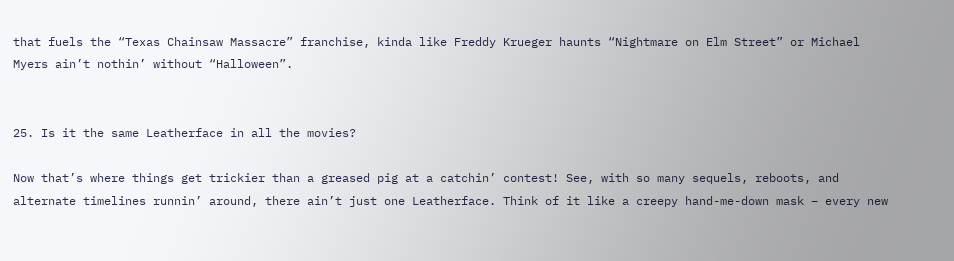that fuels the “Texas Chainsaw Massacre” franchise, kinda like Freddy Krueger haunts “Nightmare on Elm Street” or Michael Myers ain’t nothin’ without “Halloween”.


25. Is it the same Leatherface in all the movies?

Now that’s where things get trickier than a greased pig at a catchin’ contest! See, with so many sequels, reboots, and alternate timelines runnin’ around, there ain’t just one Leatherface. Think of it like a creepy hand-me-down mask – every new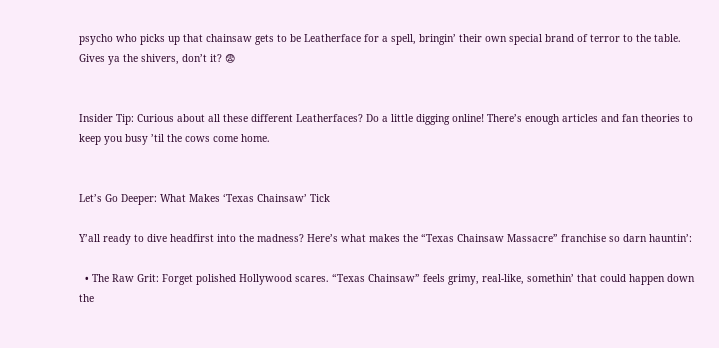psycho who picks up that chainsaw gets to be Leatherface for a spell, bringin’ their own special brand of terror to the table. Gives ya the shivers, don’t it? 😨


Insider Tip: Curious about all these different Leatherfaces? Do a little digging online! There’s enough articles and fan theories to keep you busy ’til the cows come home.


Let’s Go Deeper: What Makes ‘Texas Chainsaw’ Tick

Y’all ready to dive headfirst into the madness? Here’s what makes the “Texas Chainsaw Massacre” franchise so darn hauntin’:

  • The Raw Grit: Forget polished Hollywood scares. “Texas Chainsaw” feels grimy, real-like, somethin’ that could happen down the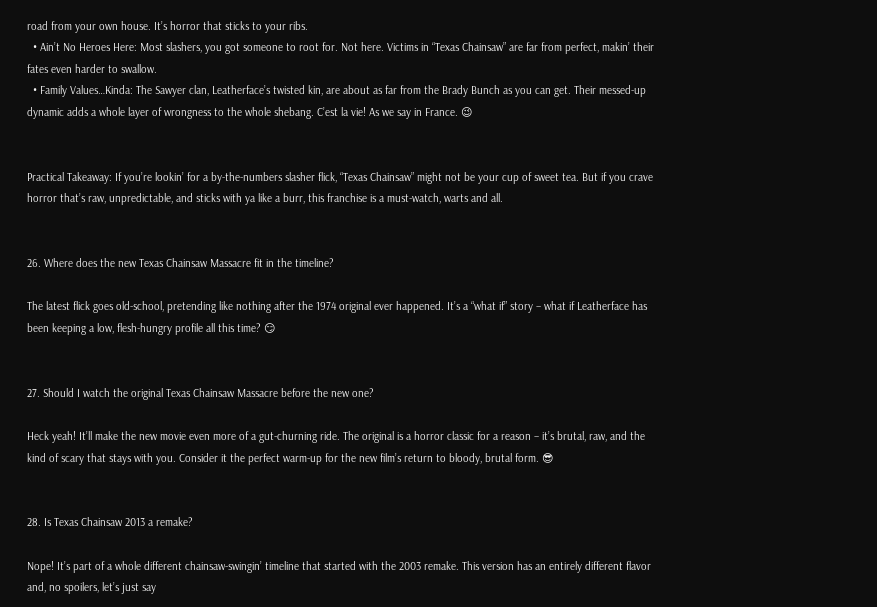road from your own house. It’s horror that sticks to your ribs.
  • Ain’t No Heroes Here: Most slashers, you got someone to root for. Not here. Victims in “Texas Chainsaw” are far from perfect, makin’ their fates even harder to swallow.
  • Family Values…Kinda: The Sawyer clan, Leatherface’s twisted kin, are about as far from the Brady Bunch as you can get. Their messed-up dynamic adds a whole layer of wrongness to the whole shebang. C’est la vie! As we say in France. 😉


Practical Takeaway: If you’re lookin’ for a by-the-numbers slasher flick, “Texas Chainsaw” might not be your cup of sweet tea. But if you crave horror that’s raw, unpredictable, and sticks with ya like a burr, this franchise is a must-watch, warts and all.


26. Where does the new Texas Chainsaw Massacre fit in the timeline?

The latest flick goes old-school, pretending like nothing after the 1974 original ever happened. It’s a “what if” story – what if Leatherface has been keeping a low, flesh-hungry profile all this time? 😏


27. Should I watch the original Texas Chainsaw Massacre before the new one?

Heck yeah! It’ll make the new movie even more of a gut-churning ride. The original is a horror classic for a reason – it’s brutal, raw, and the kind of scary that stays with you. Consider it the perfect warm-up for the new film’s return to bloody, brutal form. 😎


28. Is Texas Chainsaw 2013 a remake?

Nope! It’s part of a whole different chainsaw-swingin’ timeline that started with the 2003 remake. This version has an entirely different flavor and, no spoilers, let’s just say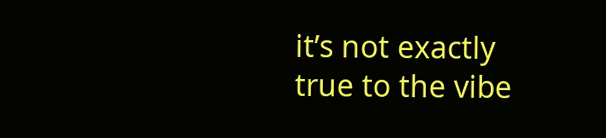it’s not exactly true to the vibe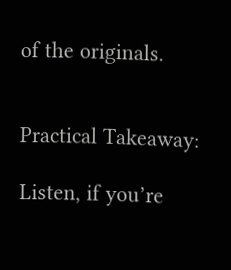of the originals.


Practical Takeaway:

Listen, if you’re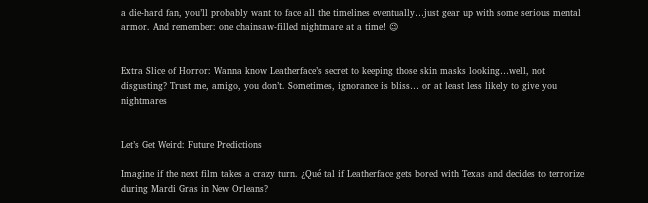a die-hard fan, you’ll probably want to face all the timelines eventually…just gear up with some serious mental armor. And remember: one chainsaw-filled nightmare at a time! 😉


Extra Slice of Horror: Wanna know Leatherface’s secret to keeping those skin masks looking…well, not disgusting? Trust me, amigo, you don’t. Sometimes, ignorance is bliss… or at least less likely to give you nightmares


Let’s Get Weird: Future Predictions

Imagine if the next film takes a crazy turn. ¿Qué tal if Leatherface gets bored with Texas and decides to terrorize during Mardi Gras in New Orleans?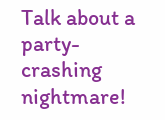Talk about a party-crashing nightmare!